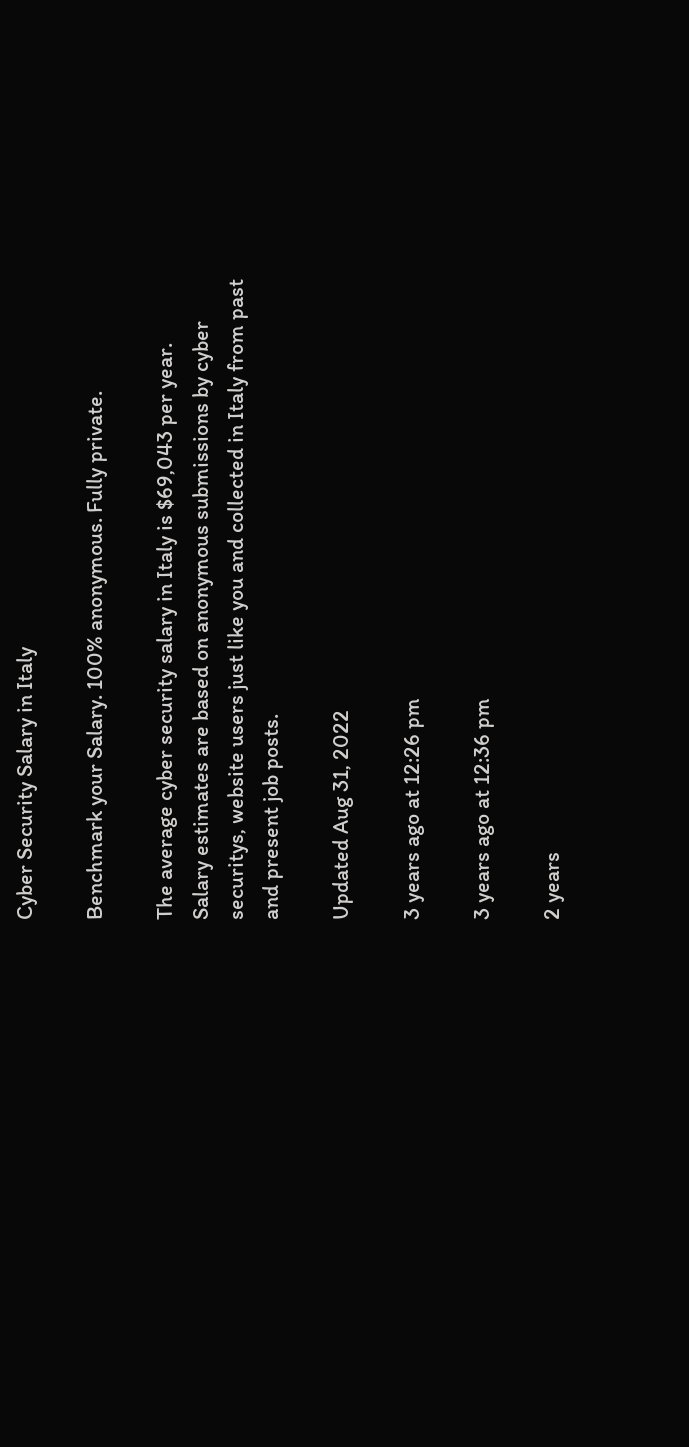Cyber Security Salary in Italy

Benchmark your Salary. 100% anonymous. Fully private.

The average cyber security salary in Italy is $69,043 per year.
Salary estimates are based on anonymous submissions by cyber securitys, website users just like you and collected in Italy from past and present job posts.

Updated Aug 31, 2022

3 years ago at 12:26 pm

3 years ago at 12:36 pm

2 years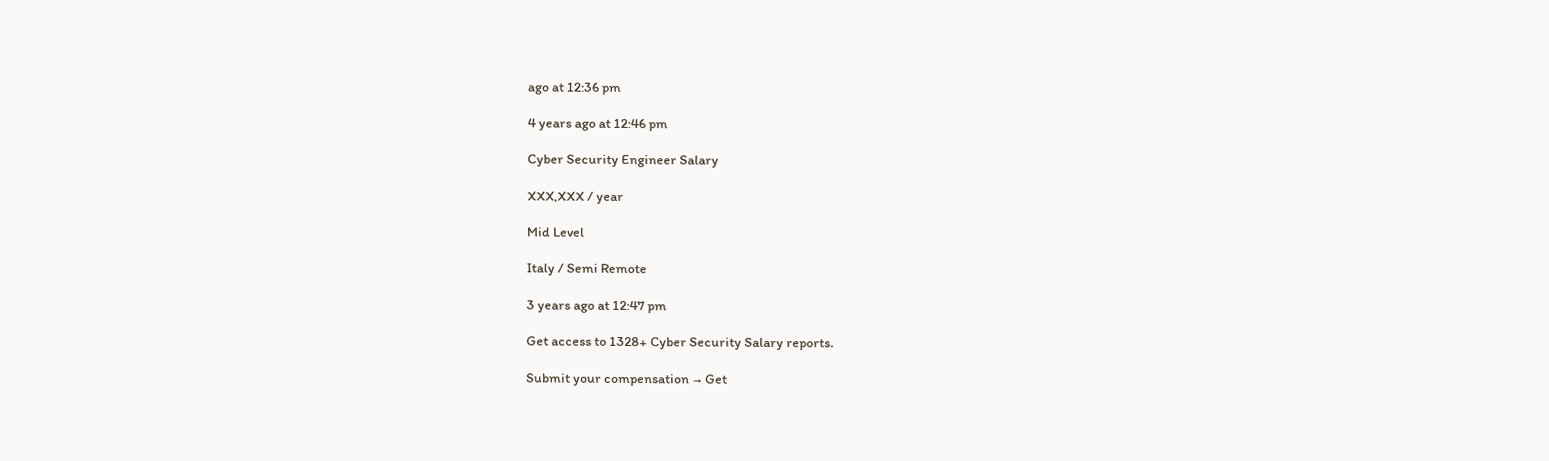ago at 12:36 pm

4 years ago at 12:46 pm

Cyber Security Engineer Salary

XXX,XXX / year

Mid Level

Italy / Semi Remote

3 years ago at 12:47 pm

Get access to 1328+ Cyber Security Salary reports.

Submit your compensation → Get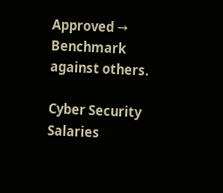Approved → Benchmark against others.

Cyber Security Salaries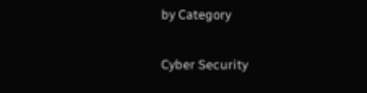by Category

Cyber Security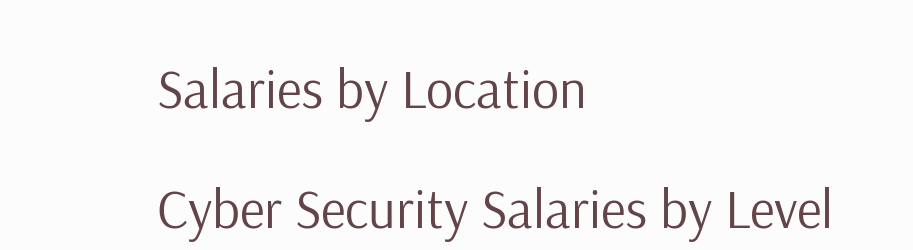Salaries by Location

Cyber Security Salaries by Level